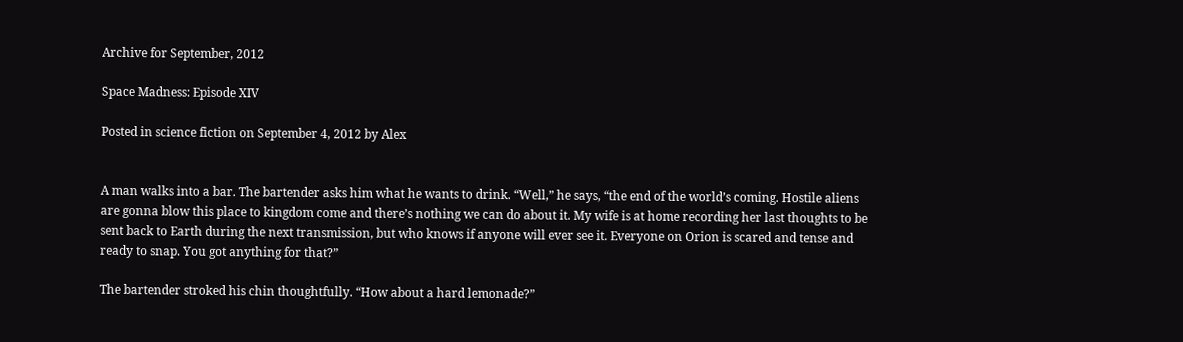Archive for September, 2012

Space Madness: Episode XIV

Posted in science fiction on September 4, 2012 by Alex


A man walks into a bar. The bartender asks him what he wants to drink. “Well,” he says, “the end of the world’s coming. Hostile aliens are gonna blow this place to kingdom come and there’s nothing we can do about it. My wife is at home recording her last thoughts to be sent back to Earth during the next transmission, but who knows if anyone will ever see it. Everyone on Orion is scared and tense and ready to snap. You got anything for that?”

The bartender stroked his chin thoughtfully. “How about a hard lemonade?”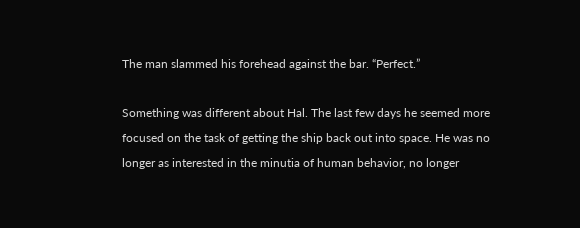The man slammed his forehead against the bar. “Perfect.”

Something was different about Hal. The last few days he seemed more focused on the task of getting the ship back out into space. He was no longer as interested in the minutia of human behavior, no longer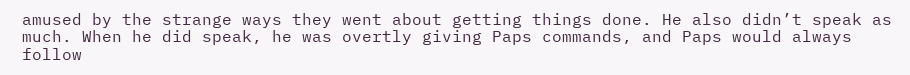amused by the strange ways they went about getting things done. He also didn’t speak as much. When he did speak, he was overtly giving Paps commands, and Paps would always follow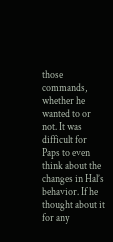those commands, whether he wanted to or not. It was difficult for Paps to even think about the changes in Hal’s behavior. If he thought about it for any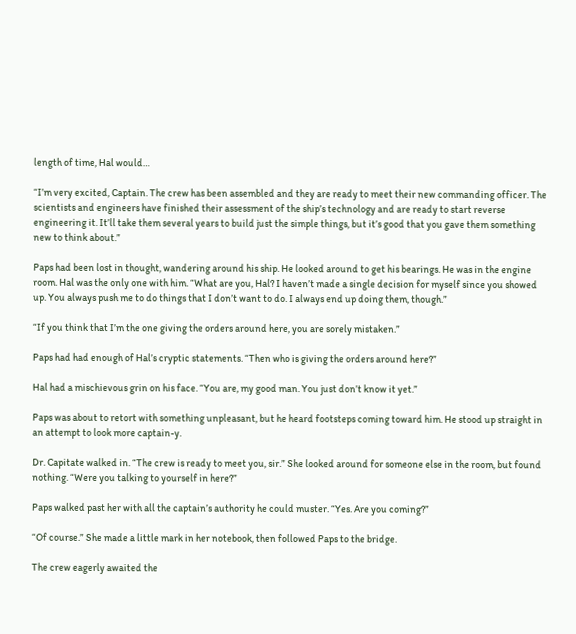length of time, Hal would…

“I’m very excited, Captain. The crew has been assembled and they are ready to meet their new commanding officer. The scientists and engineers have finished their assessment of the ship’s technology and are ready to start reverse engineering it. It’ll take them several years to build just the simple things, but it’s good that you gave them something new to think about.”

Paps had been lost in thought, wandering around his ship. He looked around to get his bearings. He was in the engine room. Hal was the only one with him. “What are you, Hal? I haven’t made a single decision for myself since you showed up. You always push me to do things that I don’t want to do. I always end up doing them, though.”

“If you think that I’m the one giving the orders around here, you are sorely mistaken.”

Paps had had enough of Hal’s cryptic statements. “Then who is giving the orders around here?”

Hal had a mischievous grin on his face. “You are, my good man. You just don’t know it yet.”

Paps was about to retort with something unpleasant, but he heard footsteps coming toward him. He stood up straight in an attempt to look more captain-y.

Dr. Capitate walked in. “The crew is ready to meet you, sir.” She looked around for someone else in the room, but found nothing. “Were you talking to yourself in here?”

Paps walked past her with all the captain’s authority he could muster. “Yes. Are you coming?”

“Of course.” She made a little mark in her notebook, then followed Paps to the bridge.

The crew eagerly awaited the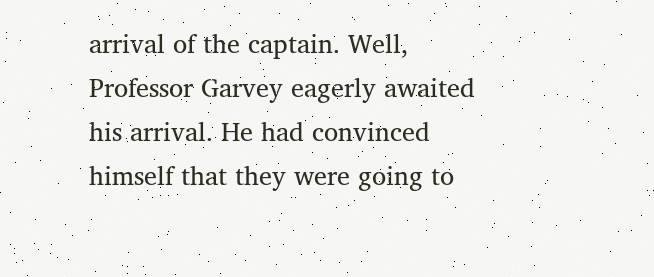arrival of the captain. Well, Professor Garvey eagerly awaited his arrival. He had convinced himself that they were going to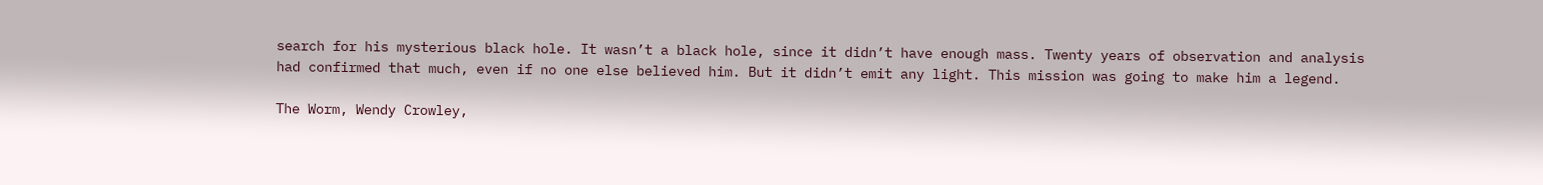search for his mysterious black hole. It wasn’t a black hole, since it didn’t have enough mass. Twenty years of observation and analysis had confirmed that much, even if no one else believed him. But it didn’t emit any light. This mission was going to make him a legend.

The Worm, Wendy Crowley,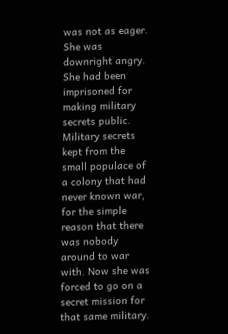was not as eager. She was downright angry. She had been imprisoned for making military secrets public. Military secrets kept from the small populace of a colony that had never known war, for the simple reason that there was nobody around to war with. Now she was forced to go on a secret mission for that same military.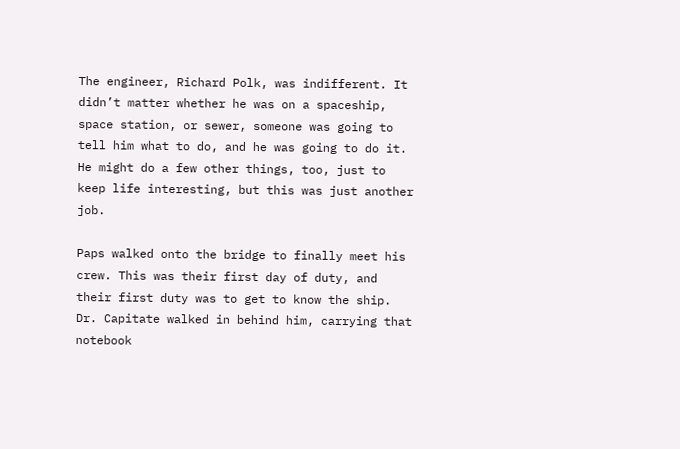The engineer, Richard Polk, was indifferent. It didn’t matter whether he was on a spaceship, space station, or sewer, someone was going to tell him what to do, and he was going to do it. He might do a few other things, too, just to keep life interesting, but this was just another job.

Paps walked onto the bridge to finally meet his crew. This was their first day of duty, and their first duty was to get to know the ship. Dr. Capitate walked in behind him, carrying that notebook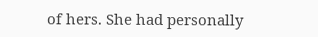of hers. She had personally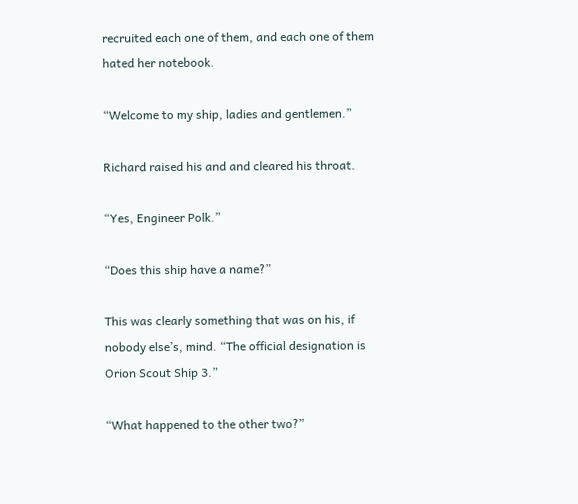recruited each one of them, and each one of them hated her notebook.

“Welcome to my ship, ladies and gentlemen.”

Richard raised his and and cleared his throat.

“Yes, Engineer Polk.”

“Does this ship have a name?”

This was clearly something that was on his, if nobody else’s, mind. “The official designation is Orion Scout Ship 3.”

“What happened to the other two?”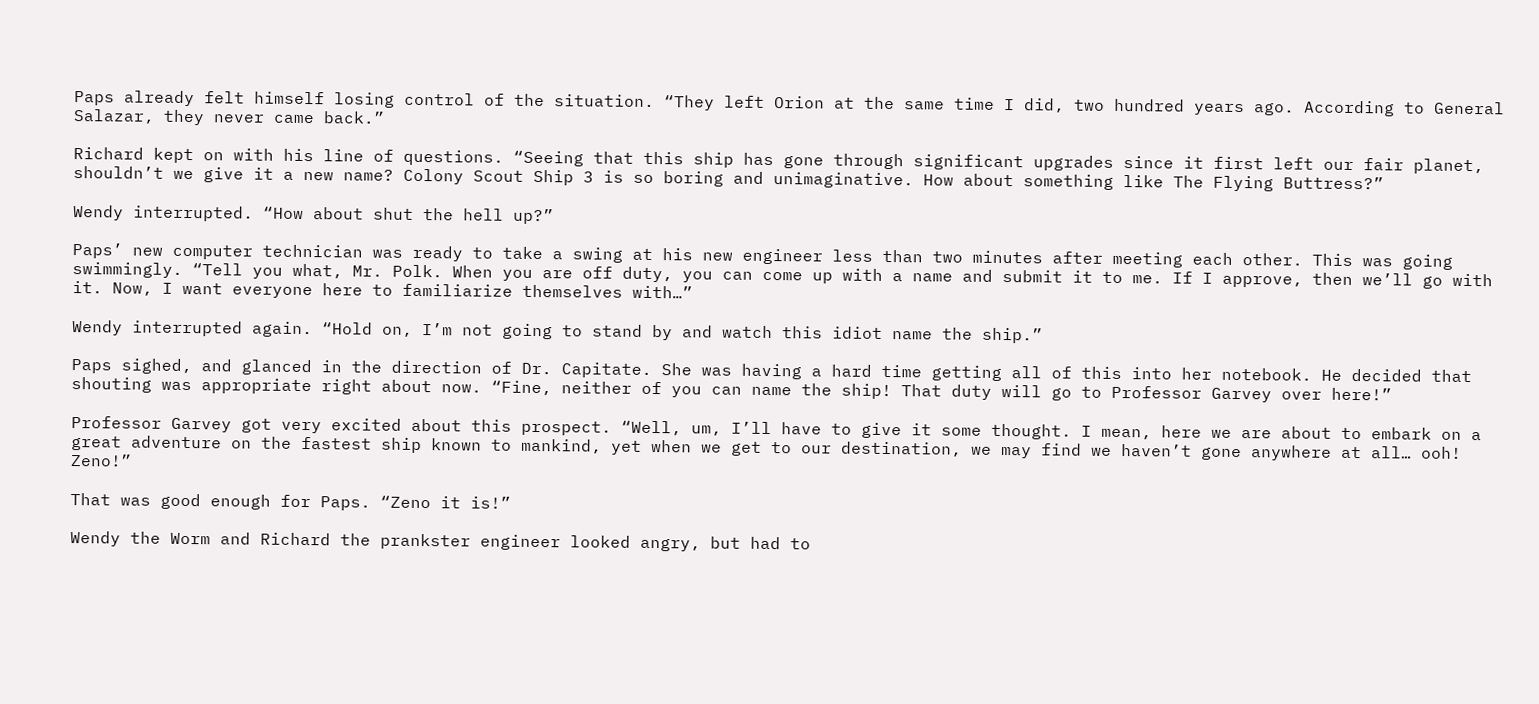Paps already felt himself losing control of the situation. “They left Orion at the same time I did, two hundred years ago. According to General Salazar, they never came back.”

Richard kept on with his line of questions. “Seeing that this ship has gone through significant upgrades since it first left our fair planet, shouldn’t we give it a new name? Colony Scout Ship 3 is so boring and unimaginative. How about something like The Flying Buttress?”

Wendy interrupted. “How about shut the hell up?”

Paps’ new computer technician was ready to take a swing at his new engineer less than two minutes after meeting each other. This was going swimmingly. “Tell you what, Mr. Polk. When you are off duty, you can come up with a name and submit it to me. If I approve, then we’ll go with it. Now, I want everyone here to familiarize themselves with…”

Wendy interrupted again. “Hold on, I’m not going to stand by and watch this idiot name the ship.”

Paps sighed, and glanced in the direction of Dr. Capitate. She was having a hard time getting all of this into her notebook. He decided that shouting was appropriate right about now. “Fine, neither of you can name the ship! That duty will go to Professor Garvey over here!”

Professor Garvey got very excited about this prospect. “Well, um, I’ll have to give it some thought. I mean, here we are about to embark on a great adventure on the fastest ship known to mankind, yet when we get to our destination, we may find we haven’t gone anywhere at all… ooh! Zeno!”

That was good enough for Paps. “Zeno it is!”

Wendy the Worm and Richard the prankster engineer looked angry, but had to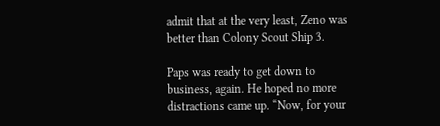admit that at the very least, Zeno was better than Colony Scout Ship 3.

Paps was ready to get down to business, again. He hoped no more distractions came up. “Now, for your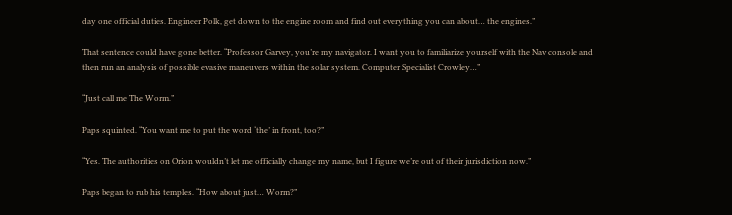day one official duties. Engineer Polk, get down to the engine room and find out everything you can about… the engines.”

That sentence could have gone better. “Professor Garvey, you’re my navigator. I want you to familiarize yourself with the Nav console and then run an analysis of possible evasive maneuvers within the solar system. Computer Specialist Crowley…”

“Just call me The Worm.”

Paps squinted. “You want me to put the word ‘the’ in front, too?”

“Yes. The authorities on Orion wouldn’t let me officially change my name, but I figure we’re out of their jurisdiction now.”

Paps began to rub his temples. “How about just… Worm?”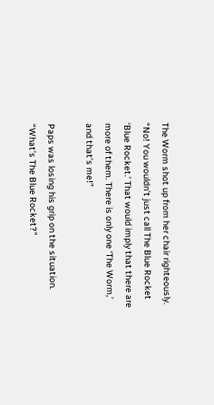The Worm shot up from her chair righteously. “No! You wouldn’t just call The Blue Rocket ‘Blue Rocket.’ That would imply that there are more of them. There is only one ‘The Worm,’ and that’s me!”

Paps was losing his grip on the situation. “What’s The Blue Rocket?”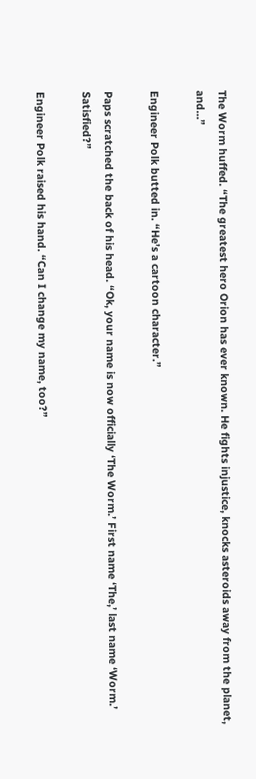The Worm huffed. “The greatest hero Orion has ever known. He fights injustice, knocks asteroids away from the planet, and…”

Engineer Polk butted in. “He’s a cartoon character.”

Paps scratched the back of his head. “Ok, your name is now officially ‘The Worm.’ First name ‘The,’ last name ‘Worm.’ Satisfied?”

Engineer Polk raised his hand. “Can I change my name, too?”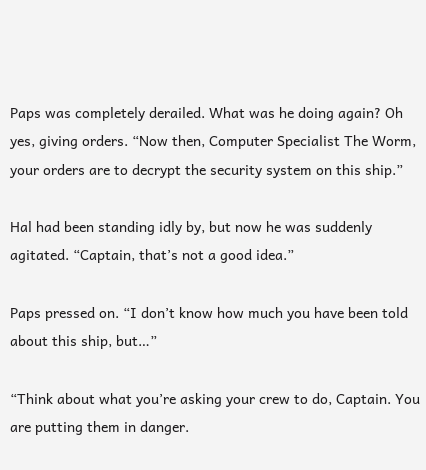Paps was completely derailed. What was he doing again? Oh yes, giving orders. “Now then, Computer Specialist The Worm, your orders are to decrypt the security system on this ship.”

Hal had been standing idly by, but now he was suddenly agitated. “Captain, that’s not a good idea.”

Paps pressed on. “I don’t know how much you have been told about this ship, but…”

“Think about what you’re asking your crew to do, Captain. You are putting them in danger.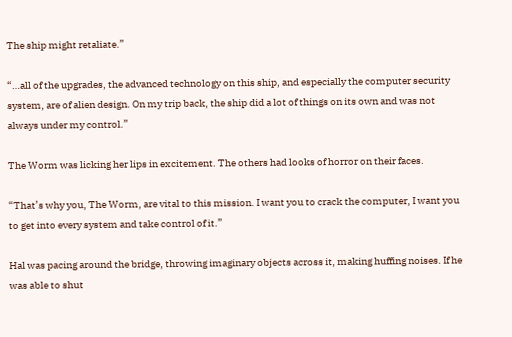The ship might retaliate.”

“…all of the upgrades, the advanced technology on this ship, and especially the computer security system, are of alien design. On my trip back, the ship did a lot of things on its own and was not always under my control.”

The Worm was licking her lips in excitement. The others had looks of horror on their faces.

“That’s why you, The Worm, are vital to this mission. I want you to crack the computer, I want you to get into every system and take control of it.”

Hal was pacing around the bridge, throwing imaginary objects across it, making huffing noises. If he was able to shut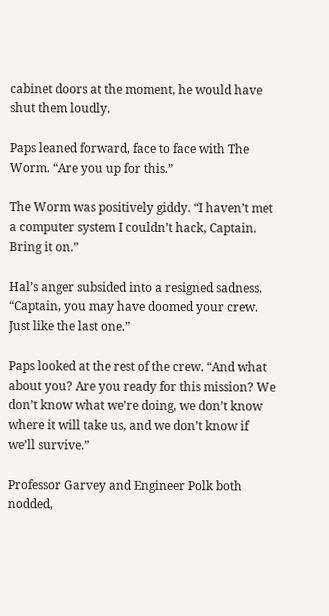cabinet doors at the moment, he would have shut them loudly.

Paps leaned forward, face to face with The Worm. “Are you up for this.”

The Worm was positively giddy. “I haven’t met a computer system I couldn’t hack, Captain. Bring it on.”

Hal’s anger subsided into a resigned sadness. “Captain, you may have doomed your crew. Just like the last one.”

Paps looked at the rest of the crew. “And what about you? Are you ready for this mission? We don’t know what we’re doing, we don’t know where it will take us, and we don’t know if we’ll survive.”

Professor Garvey and Engineer Polk both nodded,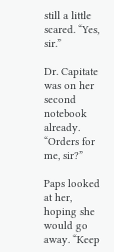still a little scared. “Yes, sir.”

Dr. Capitate was on her second notebook already. “Orders for me, sir?”

Paps looked at her, hoping she would go away. “Keep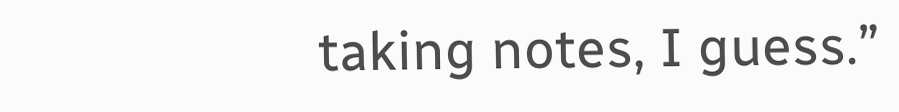taking notes, I guess.”